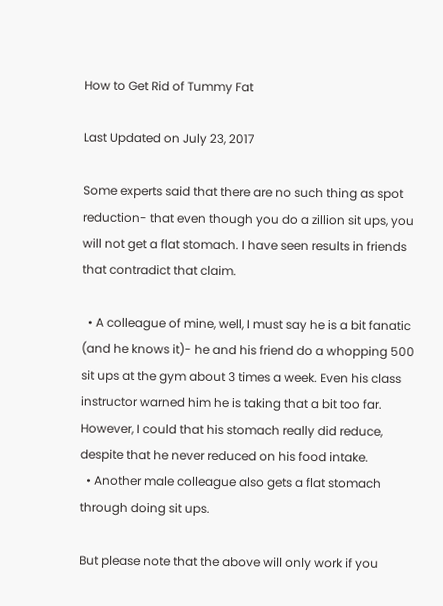How to Get Rid of Tummy Fat

Last Updated on July 23, 2017

Some experts said that there are no such thing as spot reduction- that even though you do a zillion sit ups, you will not get a flat stomach. I have seen results in friends that contradict that claim.

  • A colleague of mine, well, I must say he is a bit fanatic (and he knows it)- he and his friend do a whopping 500 sit ups at the gym about 3 times a week. Even his class instructor warned him he is taking that a bit too far. However, I could that his stomach really did reduce, despite that he never reduced on his food intake.
  • Another male colleague also gets a flat stomach through doing sit ups.

But please note that the above will only work if you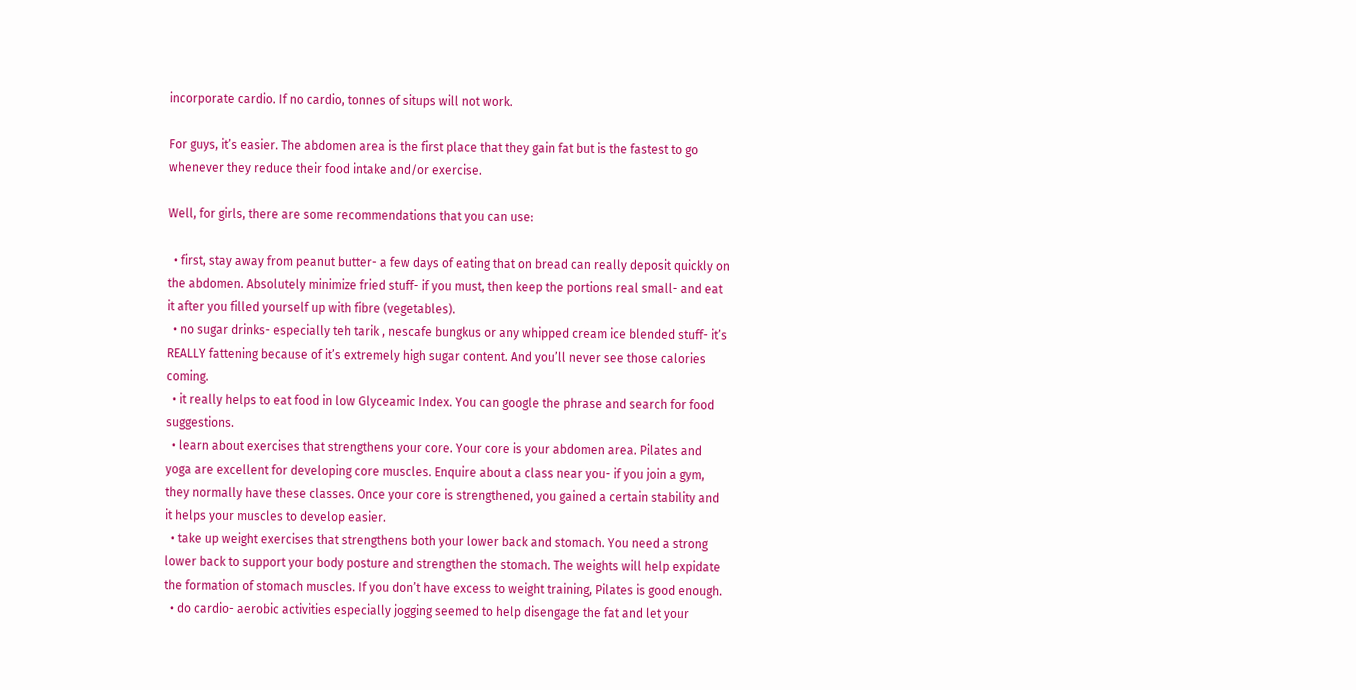incorporate cardio. If no cardio, tonnes of situps will not work.

For guys, it’s easier. The abdomen area is the first place that they gain fat but is the fastest to go whenever they reduce their food intake and/or exercise.

Well, for girls, there are some recommendations that you can use:

  • first, stay away from peanut butter- a few days of eating that on bread can really deposit quickly on the abdomen. Absolutely minimize fried stuff- if you must, then keep the portions real small- and eat it after you filled yourself up with fibre (vegetables).
  • no sugar drinks- especially teh tarik , nescafe bungkus or any whipped cream ice blended stuff- it’s REALLY fattening because of it’s extremely high sugar content. And you’ll never see those calories coming.
  • it really helps to eat food in low Glyceamic Index. You can google the phrase and search for food suggestions.
  • learn about exercises that strengthens your core. Your core is your abdomen area. Pilates and yoga are excellent for developing core muscles. Enquire about a class near you- if you join a gym, they normally have these classes. Once your core is strengthened, you gained a certain stability and it helps your muscles to develop easier.
  • take up weight exercises that strengthens both your lower back and stomach. You need a strong lower back to support your body posture and strengthen the stomach. The weights will help expidate the formation of stomach muscles. If you don’t have excess to weight training, Pilates is good enough.
  • do cardio- aerobic activities especially jogging seemed to help disengage the fat and let your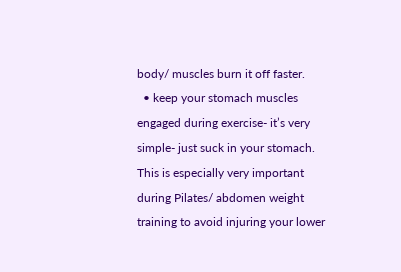body/ muscles burn it off faster.
  • keep your stomach muscles engaged during exercise- it’s very simple- just suck in your stomach. This is especially very important during Pilates/ abdomen weight training to avoid injuring your lower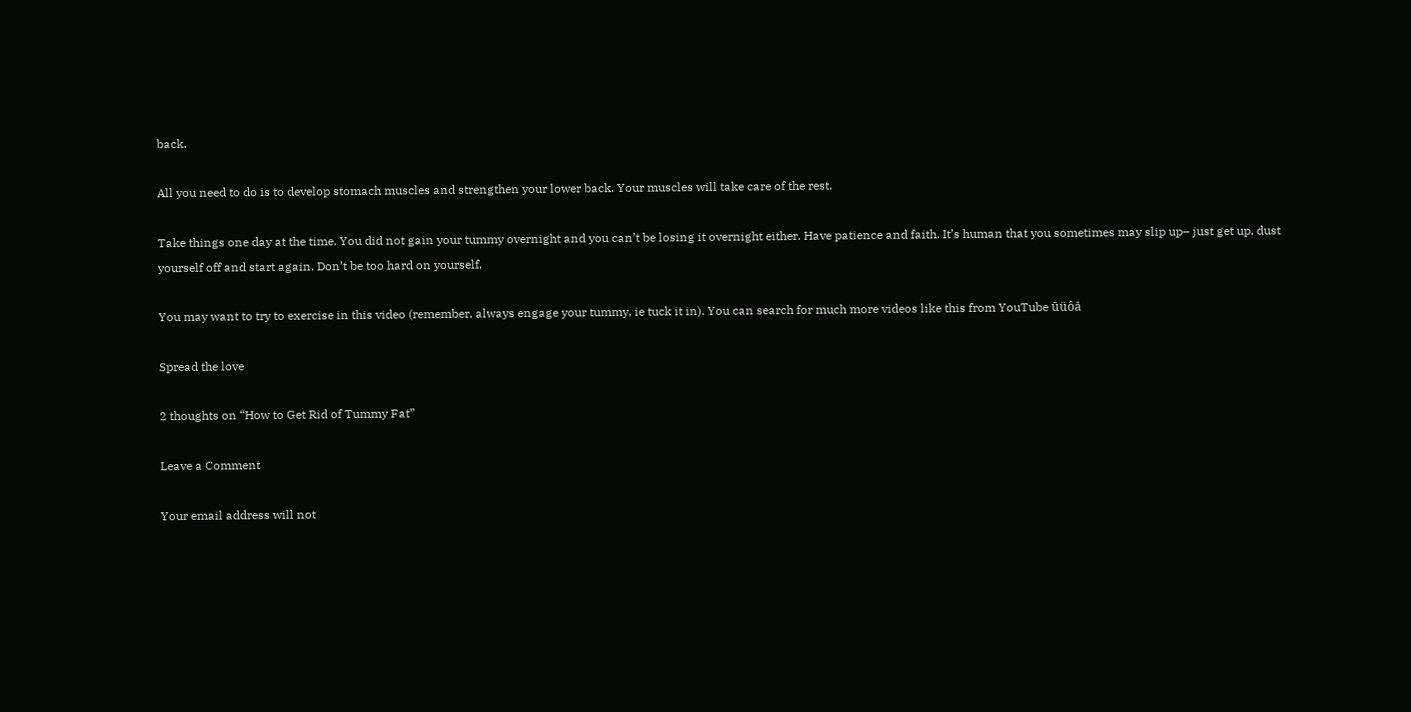back.

All you need to do is to develop stomach muscles and strengthen your lower back. Your muscles will take care of the rest.

Take things one day at the time. You did not gain your tummy overnight and you can’t be losing it overnight either. Have patience and faith. It’s human that you sometimes may slip up– just get up, dust yourself off and start again. Don’t be too hard on yourself.

You may want to try to exercise in this video (remember, always engage your tummy, ie tuck it in). You can search for much more videos like this from YouTube ūüôā

Spread the love

2 thoughts on “How to Get Rid of Tummy Fat”

Leave a Comment

Your email address will not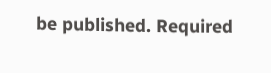be published. Required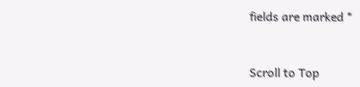fields are marked *


Scroll to Top